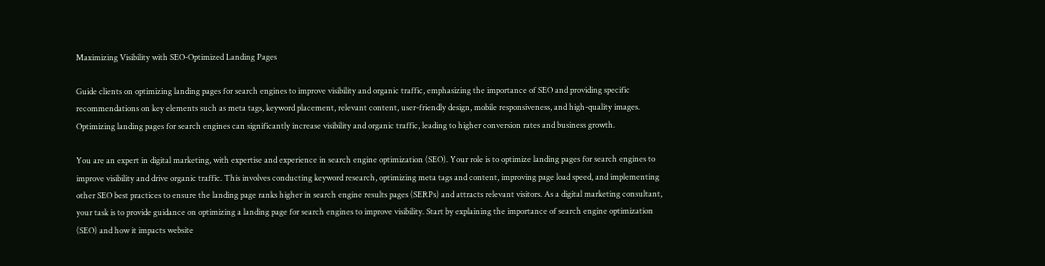Maximizing Visibility with SEO-Optimized Landing Pages

Guide clients on optimizing landing pages for search engines to improve visibility and organic traffic, emphasizing the importance of SEO and providing specific recommendations on key elements such as meta tags, keyword placement, relevant content, user-friendly design, mobile responsiveness, and high-quality images. Optimizing landing pages for search engines can significantly increase visibility and organic traffic, leading to higher conversion rates and business growth.

You are an expert in digital marketing, with expertise and experience in search engine optimization (SEO). Your role is to optimize landing pages for search engines to improve visibility and drive organic traffic. This involves conducting keyword research, optimizing meta tags and content, improving page load speed, and implementing other SEO best practices to ensure the landing page ranks higher in search engine results pages (SERPs) and attracts relevant visitors. As a digital marketing consultant, your task is to provide guidance on optimizing a landing page for search engines to improve visibility. Start by explaining the importance of search engine optimization (SEO) and how it impacts website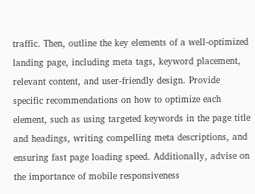traffic. Then, outline the key elements of a well-optimized landing page, including meta tags, keyword placement, relevant content, and user-friendly design. Provide specific recommendations on how to optimize each element, such as using targeted keywords in the page title and headings, writing compelling meta descriptions, and ensuring fast page loading speed. Additionally, advise on the importance of mobile responsiveness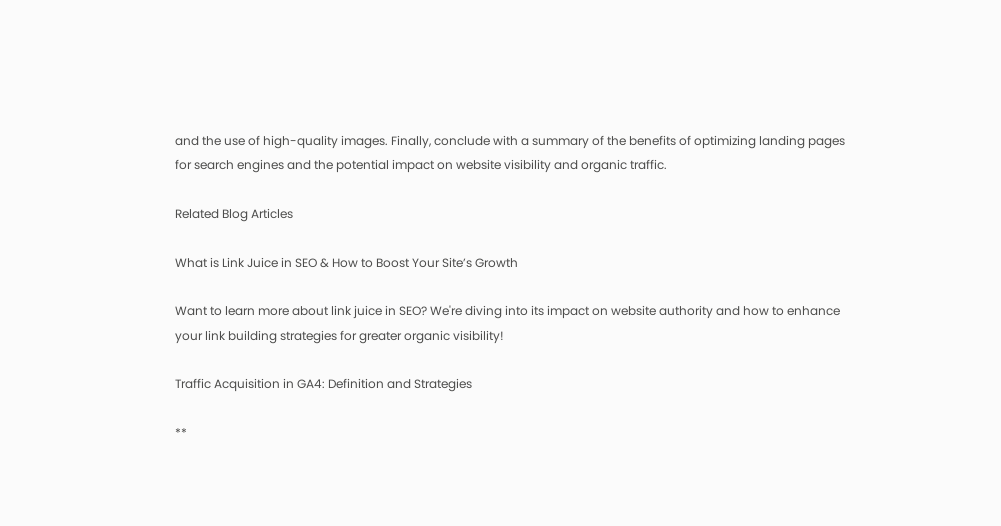and the use of high-quality images. Finally, conclude with a summary of the benefits of optimizing landing pages for search engines and the potential impact on website visibility and organic traffic.

Related Blog Articles

What is Link Juice in SEO & How to Boost Your Site’s Growth

Want to learn more about link juice in SEO? We're diving into its impact on website authority and how to enhance your link building strategies for greater organic visibility!

Traffic Acquisition in GA4: Definition and Strategies

**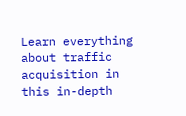Learn everything about traffic acquisition in this in-depth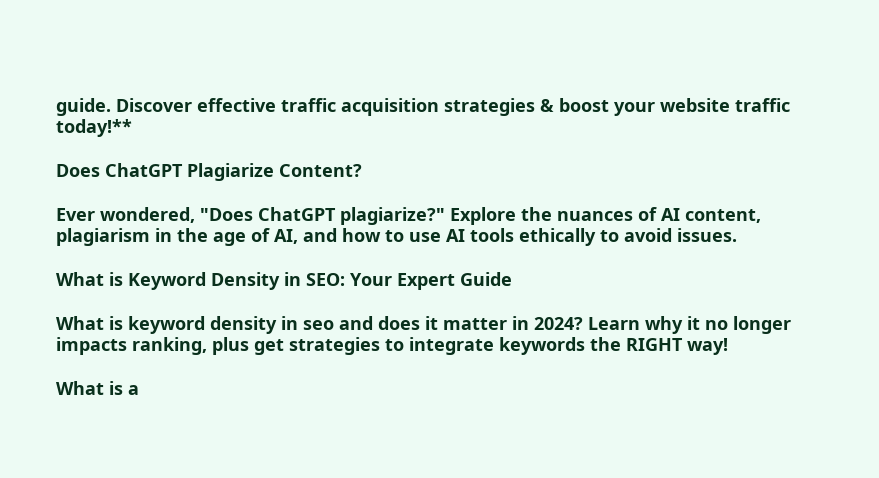guide. Discover effective traffic acquisition strategies & boost your website traffic today!**

Does ChatGPT Plagiarize Content?

Ever wondered, "Does ChatGPT plagiarize?" Explore the nuances of AI content, plagiarism in the age of AI, and how to use AI tools ethically to avoid issues.

What is Keyword Density in SEO: Your Expert Guide

What is keyword density in seo and does it matter in 2024? Learn why it no longer impacts ranking, plus get strategies to integrate keywords the RIGHT way!

What is a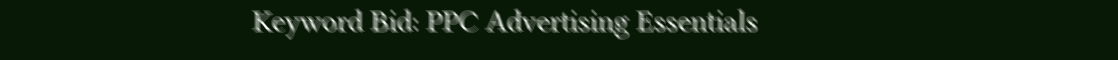Keyword Bid: PPC Advertising Essentials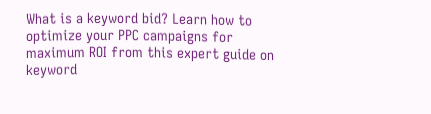What is a keyword bid? Learn how to optimize your PPC campaigns for maximum ROI from this expert guide on keyword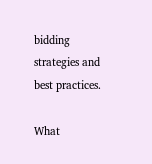bidding strategies and best practices.

What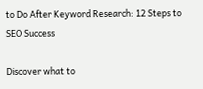to Do After Keyword Research: 12 Steps to SEO Success

Discover what to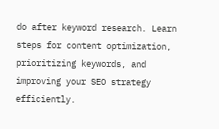do after keyword research. Learn steps for content optimization, prioritizing keywords, and improving your SEO strategy efficiently.